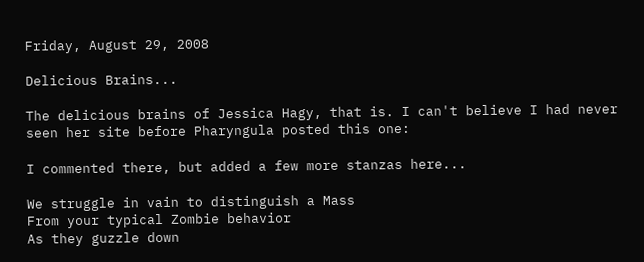Friday, August 29, 2008

Delicious Brains...

The delicious brains of Jessica Hagy, that is. I can't believe I had never seen her site before Pharyngula posted this one:

I commented there, but added a few more stanzas here...

We struggle in vain to distinguish a Mass
From your typical Zombie behavior
As they guzzle down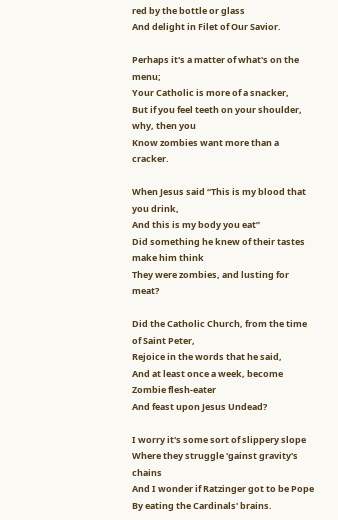red by the bottle or glass
And delight in Filet of Our Savior.

Perhaps it's a matter of what's on the menu;
Your Catholic is more of a snacker,
But if you feel teeth on your shoulder, why, then you
Know zombies want more than a cracker.

When Jesus said “This is my blood that you drink,
And this is my body you eat”
Did something he knew of their tastes make him think
They were zombies, and lusting for meat?

Did the Catholic Church, from the time of Saint Peter,
Rejoice in the words that he said,
And at least once a week, become Zombie flesh-eater
And feast upon Jesus Undead?

I worry it's some sort of slippery slope
Where they struggle 'gainst gravity's chains
And I wonder if Ratzinger got to be Pope
By eating the Cardinals' brains.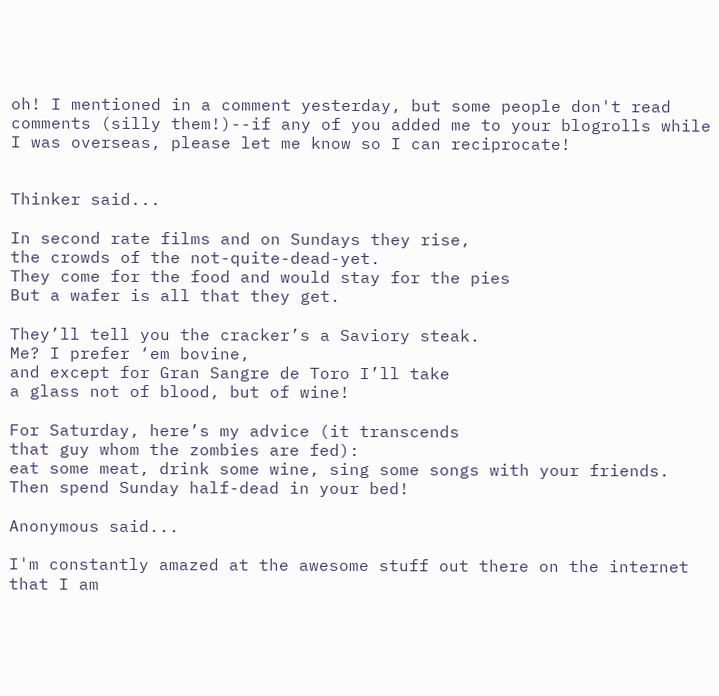oh! I mentioned in a comment yesterday, but some people don't read comments (silly them!)--if any of you added me to your blogrolls while I was overseas, please let me know so I can reciprocate!


Thinker said...

In second rate films and on Sundays they rise,
the crowds of the not-quite-dead-yet.
They come for the food and would stay for the pies
But a wafer is all that they get.

They’ll tell you the cracker’s a Saviory steak.
Me? I prefer ‘em bovine,
and except for Gran Sangre de Toro I’ll take
a glass not of blood, but of wine!

For Saturday, here’s my advice (it transcends
that guy whom the zombies are fed):
eat some meat, drink some wine, sing some songs with your friends.
Then spend Sunday half-dead in your bed!

Anonymous said...

I'm constantly amazed at the awesome stuff out there on the internet that I am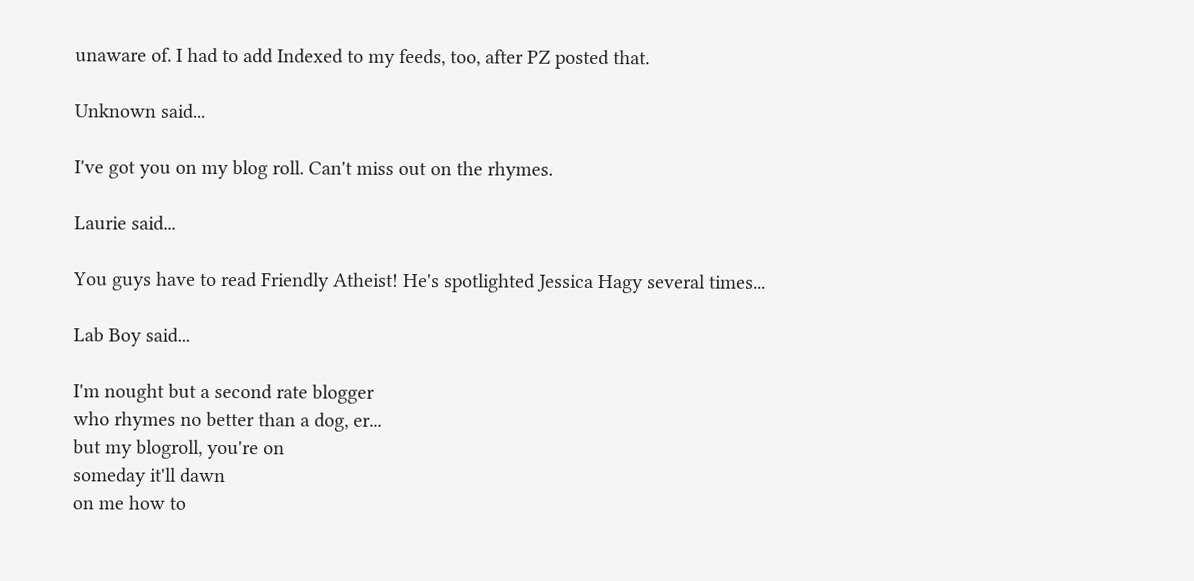unaware of. I had to add Indexed to my feeds, too, after PZ posted that.

Unknown said...

I've got you on my blog roll. Can't miss out on the rhymes.

Laurie said...

You guys have to read Friendly Atheist! He's spotlighted Jessica Hagy several times...

Lab Boy said...

I'm nought but a second rate blogger
who rhymes no better than a dog, er...
but my blogroll, you're on
someday it'll dawn
on me how to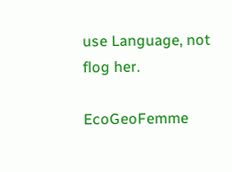use Language, not flog her.

EcoGeoFemme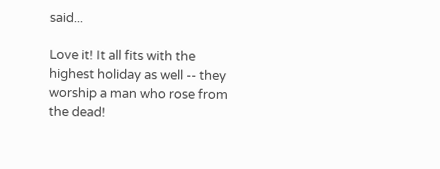said...

Love it! It all fits with the highest holiday as well -- they worship a man who rose from the dead!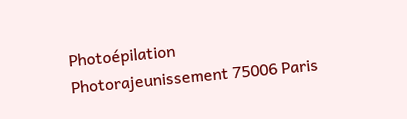Photoépilation Photorajeunissement 75006 Paris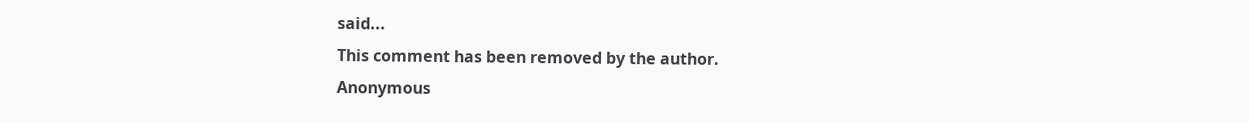said...
This comment has been removed by the author.
Anonymous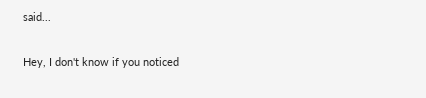said...

Hey, I don't know if you noticed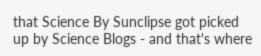that Science By Sunclipse got picked up by Science Blogs - and that's where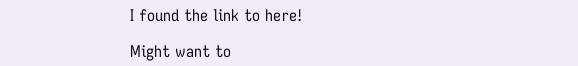I found the link to here!

Might want to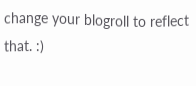change your blogroll to reflect that. :)